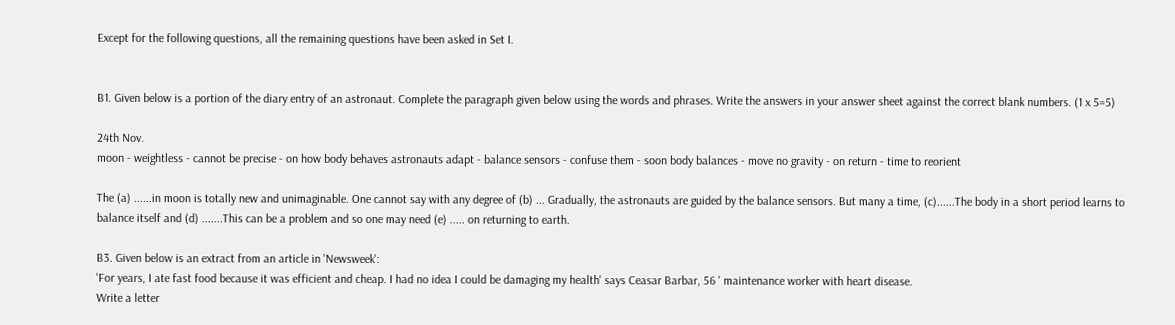Except for the following questions, all the remaining questions have been asked in Set I.


B1. Given below is a portion of the diary entry of an astronaut. Complete the paragraph given below using the words and phrases. Write the answers in your answer sheet against the correct blank numbers. (1 x 5=5)

24th Nov.
moon - weightless - cannot be precise - on how body behaves astronauts adapt - balance sensors - confuse them - soon body balances - move no gravity - on return - time to reorient

The (a) ......in moon is totally new and unimaginable. One cannot say with any degree of (b) ... Gradually, the astronauts are guided by the balance sensors. But many a time, (c)......The body in a short period learns to balance itself and (d) .......This can be a problem and so one may need (e) ..... on returning to earth.

B3. Given below is an extract from an article in 'Newsweek':
'For years, I ate fast food because it was efficient and cheap. I had no idea I could be damaging my health' says Ceasar Barbar, 56 ' maintenance worker with heart disease.
Write a letter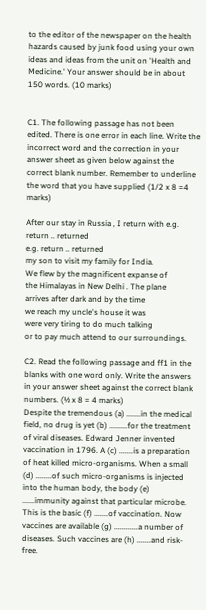to the editor of the newspaper on the health hazards caused by junk food using your own ideas and ideas from the unit on 'Health and Medicine.' Your answer should be in about 150 words. (10 marks)


C1. The following passage has not been edited. There is one error in each line. Write the incorrect word and the correction in your answer sheet as given below against the correct blank number. Remember to underline the word that you have supplied (1/2 x 8 =4 marks)

After our stay in Russia , I return with e.g. return .. returned
e.g. return .. returned
my son to visit my family for India.
We flew by the magnificent expanse of
the Himalayas in New Delhi . The plane
arrives after dark and by the time
we reach my uncle's house it was
were very tiring to do much talking
or to pay much attend to our surroundings.

C2. Read the following passage and ff1 in the blanks with one word only. Write the answers in your answer sheet against the correct blank numbers. (½ x 8 = 4 marks)
Despite the tremendous (a) .......in the medical field, no drug is yet (b) .........for the treatment of viral diseases. Edward Jenner invented vaccination in 1796. A (c) .......is a preparation of heat killed micro-organisms. When a small (d) ........of such micro-organisms is injected into the human body, the body (e) ......immunity against that particular microbe. This is the basic (f) .......of vaccination. Now vaccines are available (g) ............a number of diseases. Such vaccines are (h) .......and risk-free.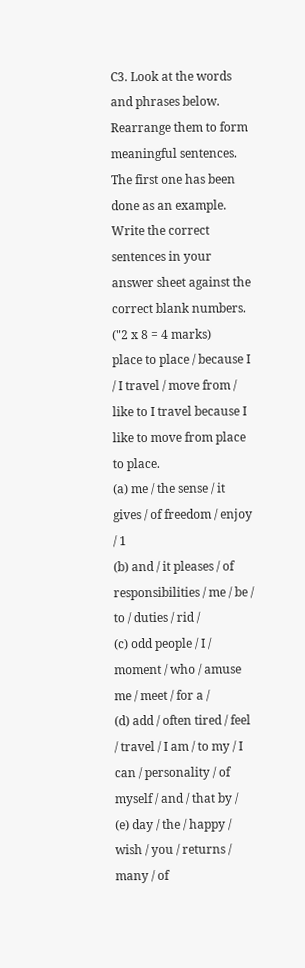C3. Look at the words and phrases below. Rearrange them to form meaningful sentences. The first one has been done as an example.
Write the correct sentences in your answer sheet against the correct blank numbers. ("2 x 8 = 4 marks)
place to place / because I / I travel / move from / like to I travel because I like to move from place to place.
(a) me / the sense / it gives / of freedom / enjoy / 1
(b) and / it pleases / of responsibilities / me / be / to / duties / rid /
(c) odd people / I / moment / who / amuse me / meet / for a /
(d) add / often tired / feel / travel / I am / to my / I can / personality / of myself / and / that by /
(e) day / the / happy / wish / you / returns / many / of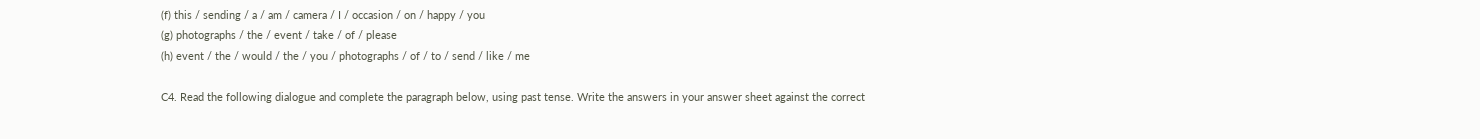(f) this / sending / a / am / camera / I / occasion / on / happy / you
(g) photographs / the / event / take / of / please
(h) event / the / would / the / you / photographs / of / to / send / like / me

C4. Read the following dialogue and complete the paragraph below, using past tense. Write the answers in your answer sheet against the correct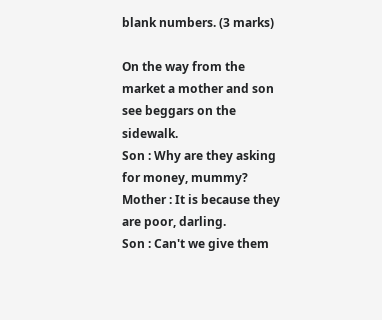blank numbers. (3 marks)

On the way from the market a mother and son see beggars on the sidewalk.
Son : Why are they asking for money, mummy?
Mother : It is because they are poor, darling.
Son : Can't we give them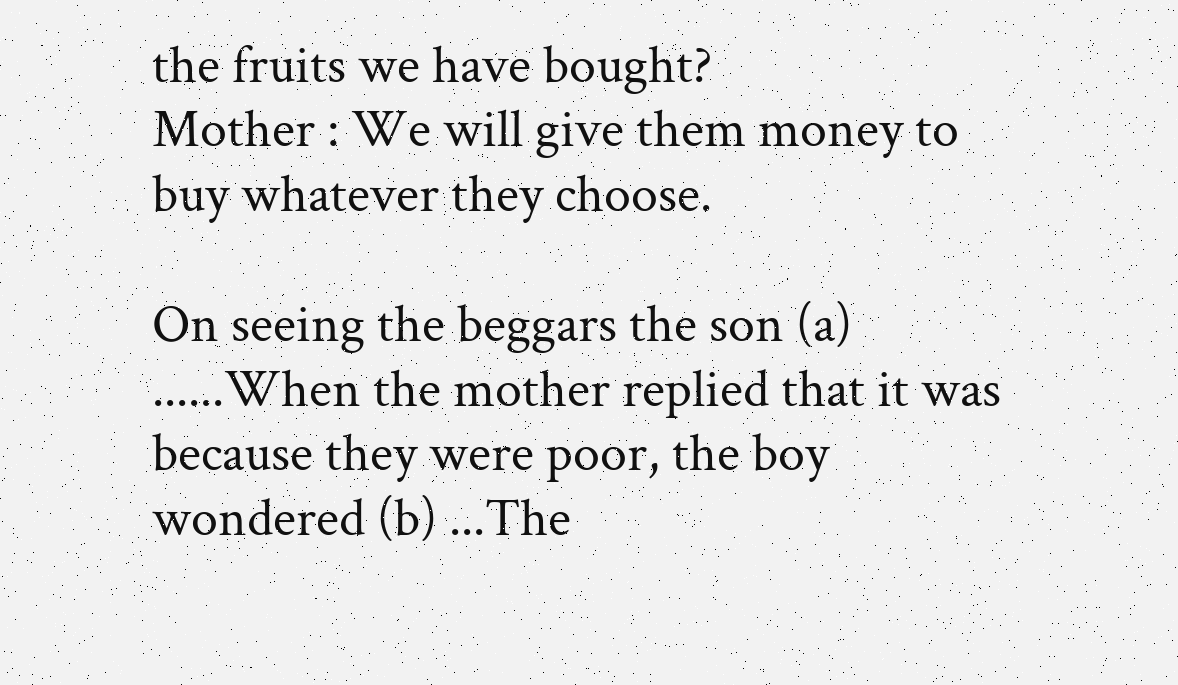the fruits we have bought?
Mother : We will give them money to buy whatever they choose.

On seeing the beggars the son (a) ......When the mother replied that it was because they were poor, the boy wondered (b) ...The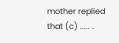mother replied that (c) ..... .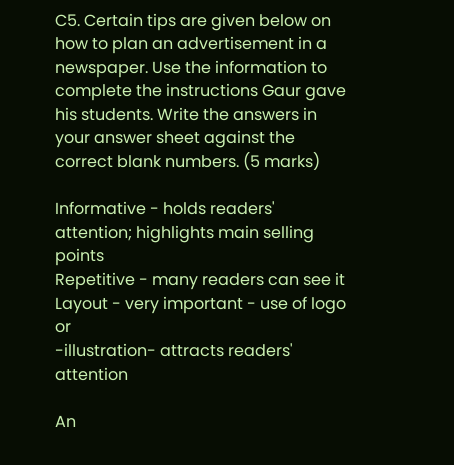C5. Certain tips are given below on how to plan an advertisement in a newspaper. Use the information to complete the instructions Gaur gave his students. Write the answers in your answer sheet against the correct blank numbers. (5 marks)

Informative - holds readers' attention; highlights main selling points
Repetitive - many readers can see it
Layout - very important - use of logo or
-illustration- attracts readers' attention

An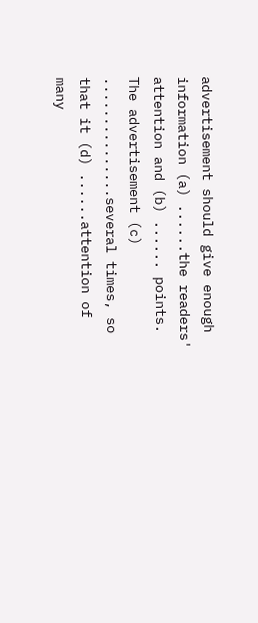advertisement should give enough information (a) ......the readers' attention and (b) ...... points. The advertisement (c) ...............several times, so that it (d) ......attention of many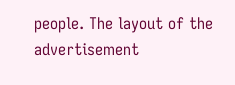people. The layout of the advertisement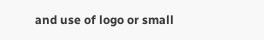and use of logo or small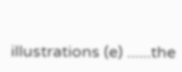illustrations (e) ......the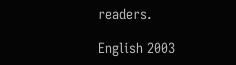readers.

English 2003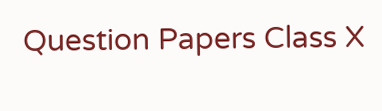Question Papers Class X